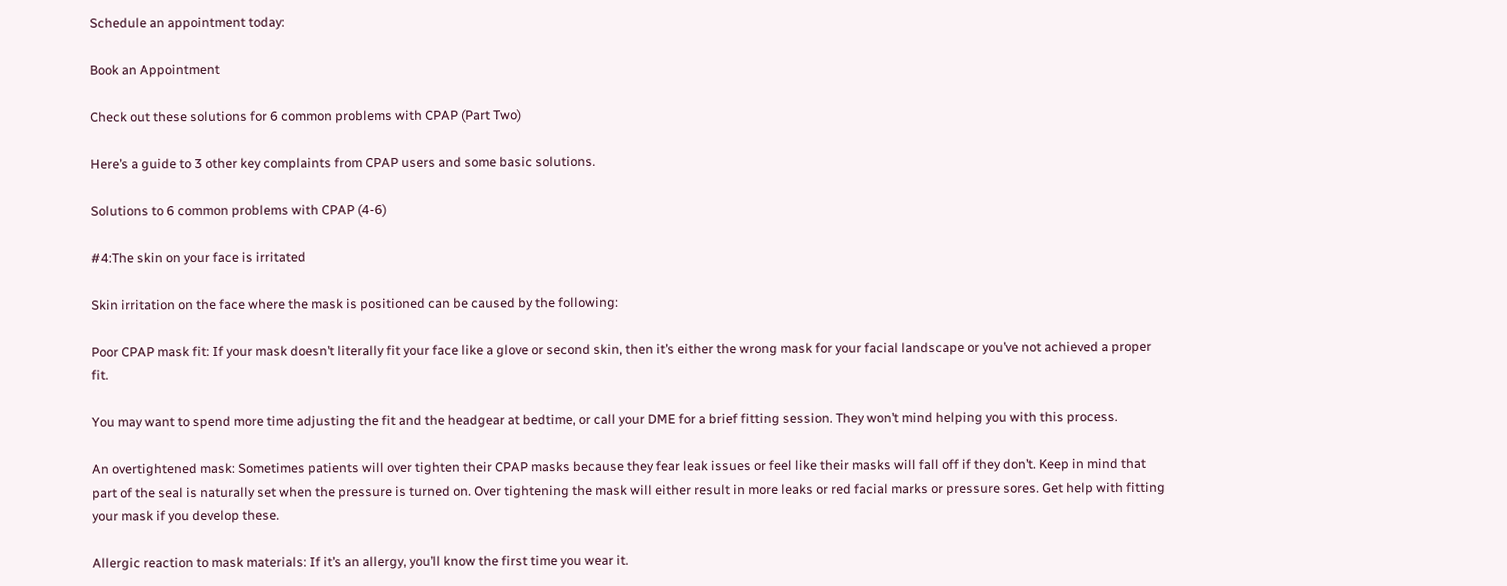Schedule an appointment today:

Book an Appointment

Check out these solutions for 6 common problems with CPAP (Part Two)

Here’s a guide to 3 other key complaints from CPAP users and some basic solutions.

Solutions to 6 common problems with CPAP (4-6)

#4:The skin on your face is irritated

Skin irritation on the face where the mask is positioned can be caused by the following:

Poor CPAP mask fit: If your mask doesn’t literally fit your face like a glove or second skin, then it’s either the wrong mask for your facial landscape or you’ve not achieved a proper fit.

You may want to spend more time adjusting the fit and the headgear at bedtime, or call your DME for a brief fitting session. They won’t mind helping you with this process.

An overtightened mask: Sometimes patients will over tighten their CPAP masks because they fear leak issues or feel like their masks will fall off if they don’t. Keep in mind that part of the seal is naturally set when the pressure is turned on. Over tightening the mask will either result in more leaks or red facial marks or pressure sores. Get help with fitting your mask if you develop these.

Allergic reaction to mask materials: If it’s an allergy, you’ll know the first time you wear it.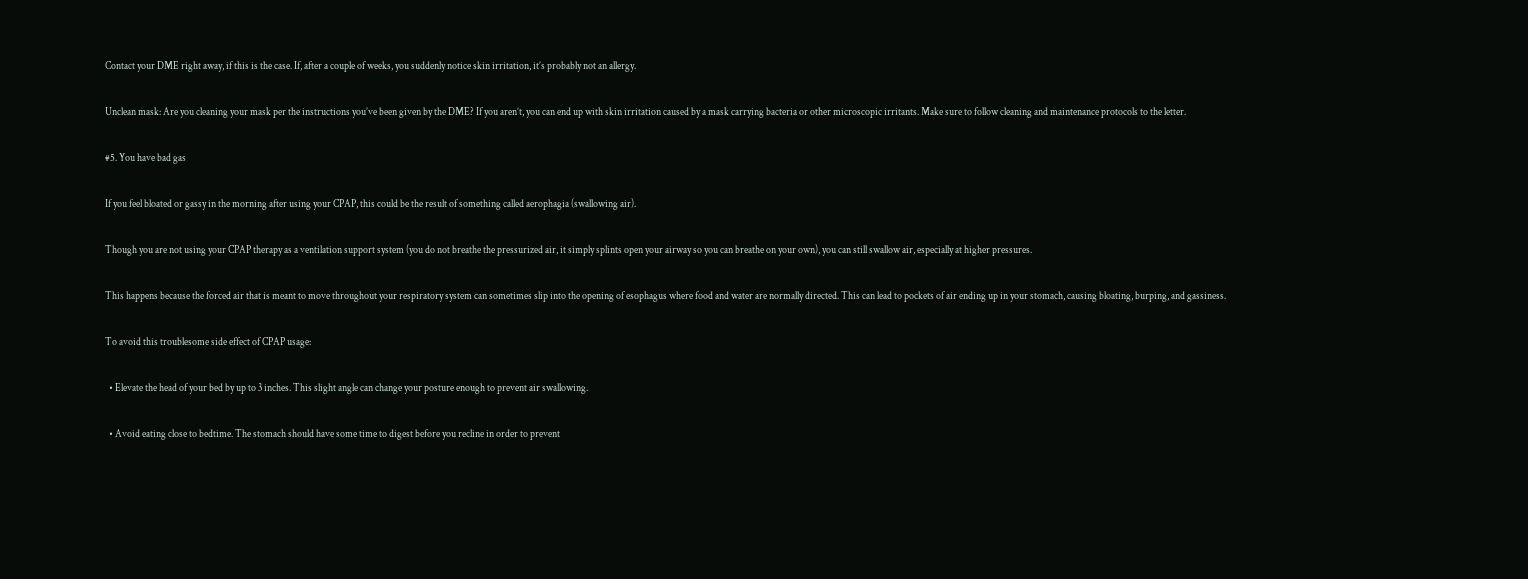Contact your DME right away, if this is the case. If, after a couple of weeks, you suddenly notice skin irritation, it’s probably not an allergy.

Unclean mask: Are you cleaning your mask per the instructions you’ve been given by the DME? If you aren’t, you can end up with skin irritation caused by a mask carrying bacteria or other microscopic irritants. Make sure to follow cleaning and maintenance protocols to the letter.

#5. You have bad gas

If you feel bloated or gassy in the morning after using your CPAP, this could be the result of something called aerophagia (swallowing air).

Though you are not using your CPAP therapy as a ventilation support system (you do not breathe the pressurized air, it simply splints open your airway so you can breathe on your own), you can still swallow air, especially at higher pressures.

This happens because the forced air that is meant to move throughout your respiratory system can sometimes slip into the opening of esophagus where food and water are normally directed. This can lead to pockets of air ending up in your stomach, causing bloating, burping, and gassiness.

To avoid this troublesome side effect of CPAP usage:

  • Elevate the head of your bed by up to 3 inches. This slight angle can change your posture enough to prevent air swallowing.

  • Avoid eating close to bedtime. The stomach should have some time to digest before you recline in order to prevent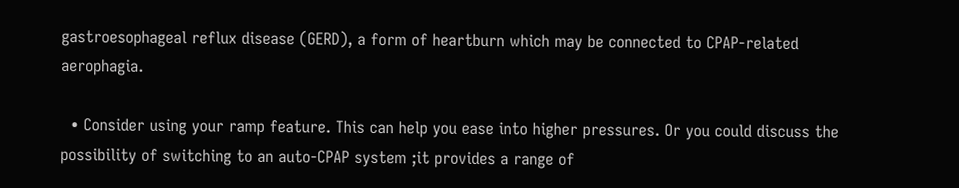gastroesophageal reflux disease (GERD), a form of heartburn which may be connected to CPAP-related aerophagia.

  • Consider using your ramp feature. This can help you ease into higher pressures. Or you could discuss the possibility of switching to an auto-CPAP system ;it provides a range of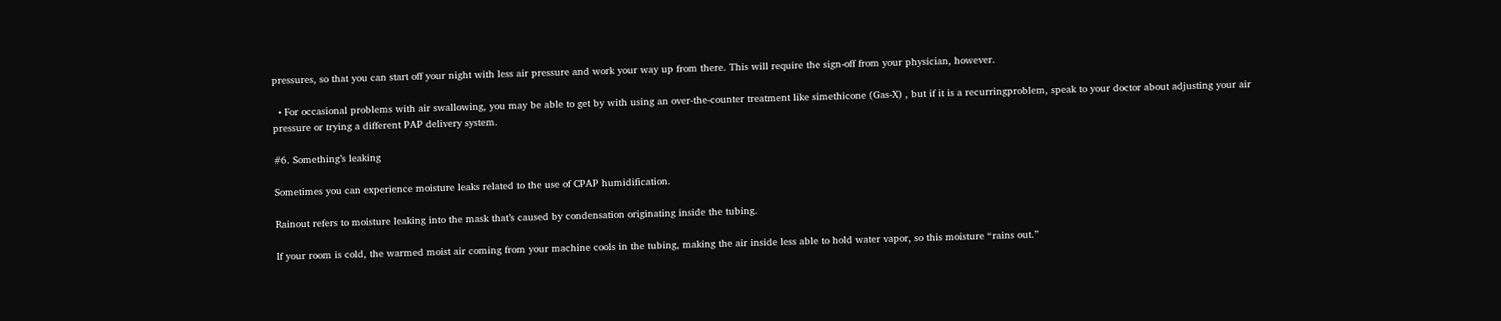pressures, so that you can start off your night with less air pressure and work your way up from there. This will require the sign-off from your physician, however.

  • For occasional problems with air swallowing, you may be able to get by with using an over-the-counter treatment like simethicone (Gas-X) , but if it is a recurringproblem, speak to your doctor about adjusting your air pressure or trying a different PAP delivery system.

#6. Something’s leaking

Sometimes you can experience moisture leaks related to the use of CPAP humidification.

Rainout refers to moisture leaking into the mask that’s caused by condensation originating inside the tubing.

If your room is cold, the warmed moist air coming from your machine cools in the tubing, making the air inside less able to hold water vapor, so this moisture “rains out.”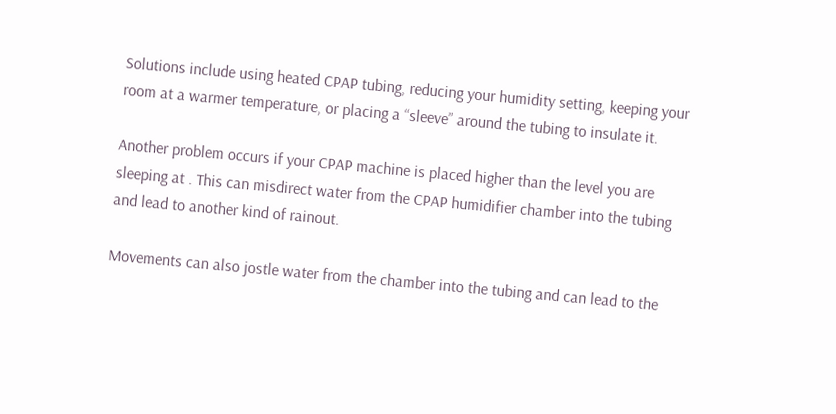Solutions include using heated CPAP tubing, reducing your humidity setting, keeping your room at a warmer temperature, or placing a “sleeve” around the tubing to insulate it.

Another problem occurs if your CPAP machine is placed higher than the level you are sleeping at . This can misdirect water from the CPAP humidifier chamber into the tubing and lead to another kind of rainout.

Movements can also jostle water from the chamber into the tubing and can lead to the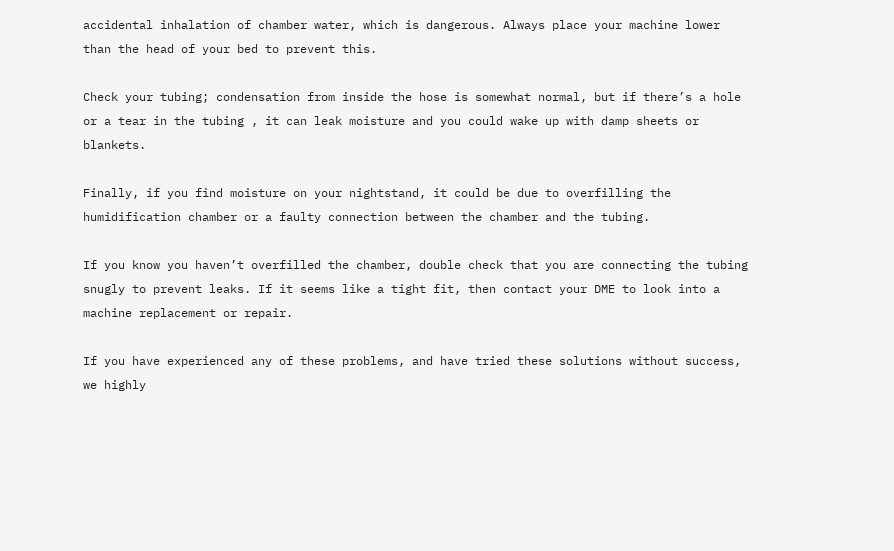accidental inhalation of chamber water, which is dangerous. Always place your machine lower than the head of your bed to prevent this.

Check your tubing; condensation from inside the hose is somewhat normal, but if there’s a hole or a tear in the tubing , it can leak moisture and you could wake up with damp sheets or blankets.

Finally, if you find moisture on your nightstand, it could be due to overfilling the humidification chamber or a faulty connection between the chamber and the tubing.

If you know you haven’t overfilled the chamber, double check that you are connecting the tubing snugly to prevent leaks. If it seems like a tight fit, then contact your DME to look into a machine replacement or repair.

If you have experienced any of these problems, and have tried these solutions without success, we highly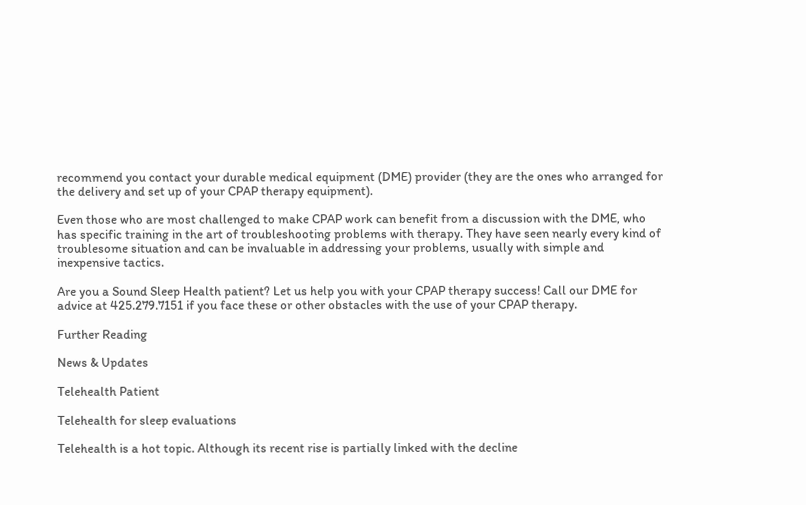recommend you contact your durable medical equipment (DME) provider (they are the ones who arranged for the delivery and set up of your CPAP therapy equipment).

Even those who are most challenged to make CPAP work can benefit from a discussion with the DME, who has specific training in the art of troubleshooting problems with therapy. They have seen nearly every kind of troublesome situation and can be invaluable in addressing your problems, usually with simple and inexpensive tactics.

Are you a Sound Sleep Health patient? Let us help you with your CPAP therapy success! Call our DME for advice at 425.279.7151 if you face these or other obstacles with the use of your CPAP therapy.

Further Reading

News & Updates

Telehealth Patient

Telehealth for sleep evaluations

Telehealth is a hot topic. Although its recent rise is partially linked with the decline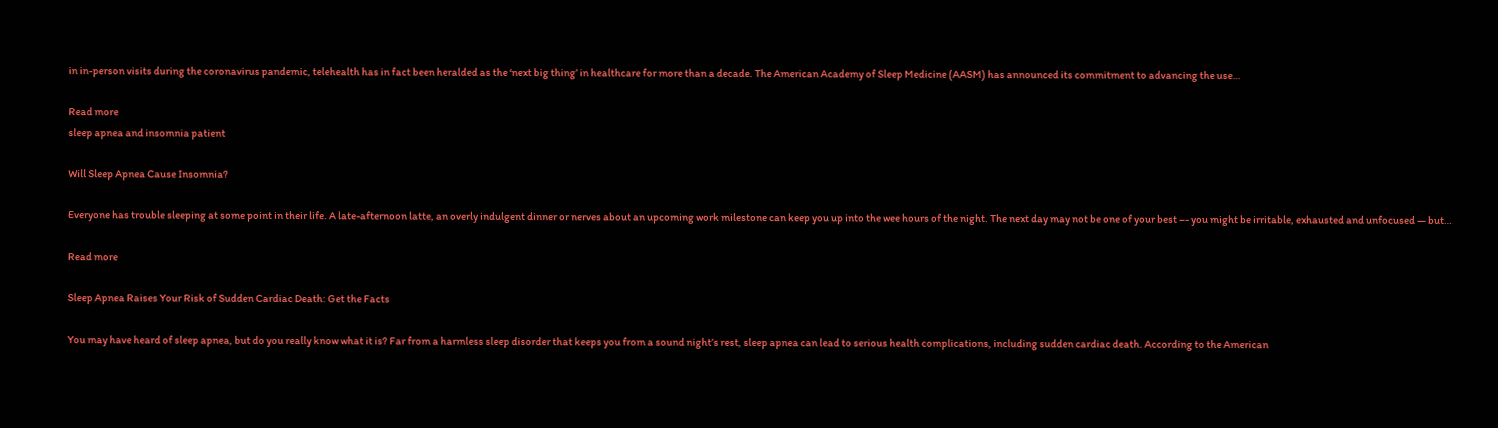in in-person visits during the coronavirus pandemic, telehealth has in fact been heralded as the ‘next big thing’ in healthcare for more than a decade. The American Academy of Sleep Medicine (AASM) has announced its commitment to advancing the use…

Read more
sleep apnea and insomnia patient

Will Sleep Apnea Cause Insomnia?

Everyone has trouble sleeping at some point in their life. A late-afternoon latte, an overly indulgent dinner or nerves about an upcoming work milestone can keep you up into the wee hours of the night. The next day may not be one of your best –- you might be irritable, exhausted and unfocused — but…

Read more

Sleep Apnea Raises Your Risk of Sudden Cardiac Death: Get the Facts

You may have heard of sleep apnea, but do you really know what it is? Far from a harmless sleep disorder that keeps you from a sound night’s rest, sleep apnea can lead to serious health complications, including sudden cardiac death. According to the American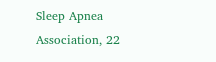Sleep Apnea Association, 22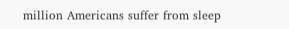million Americans suffer from sleep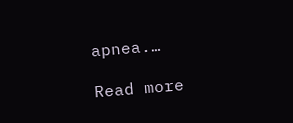apnea.…

Read more